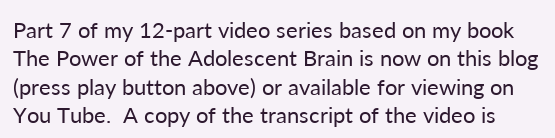Part 7 of my 12-part video series based on my book The Power of the Adolescent Brain is now on this blog (press play button above) or available for viewing on You Tube.  A copy of the transcript of the video is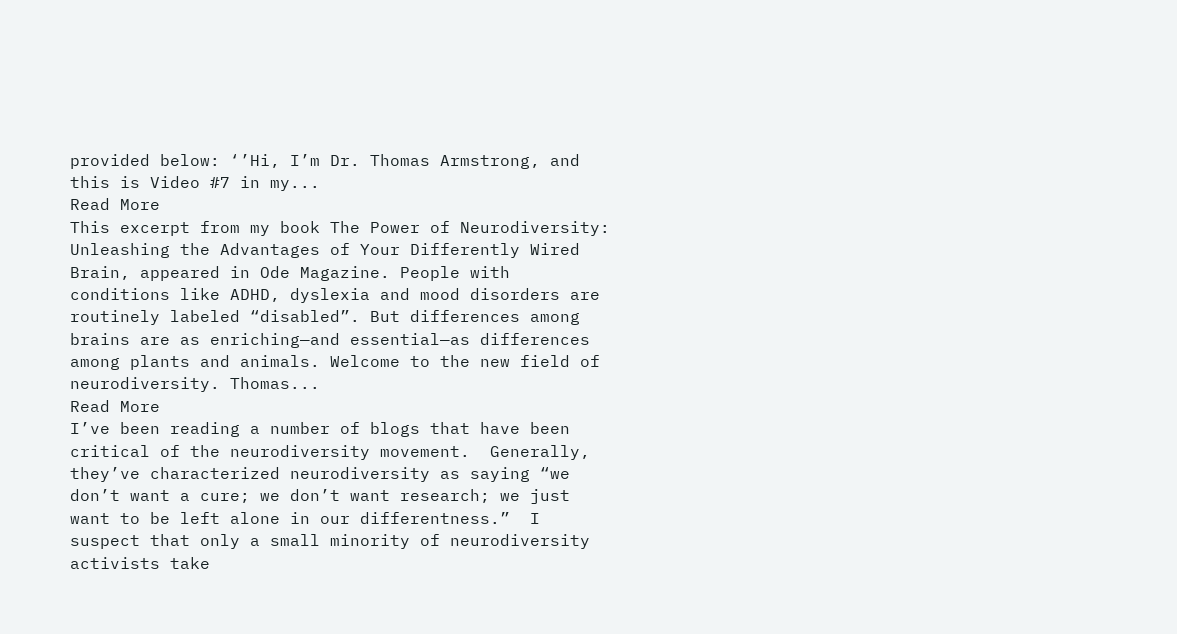provided below: ‘’Hi, I’m Dr. Thomas Armstrong, and this is Video #7 in my...
Read More
This excerpt from my book The Power of Neurodiversity: Unleashing the Advantages of Your Differently Wired Brain, appeared in Ode Magazine. People with conditions like ADHD, dyslexia and mood disorders are routinely labeled “disabled”. But differences among brains are as enriching—and essential—as differences among plants and animals. Welcome to the new field of neurodiversity. Thomas...
Read More
I’ve been reading a number of blogs that have been critical of the neurodiversity movement.  Generally, they’ve characterized neurodiversity as saying “we don’t want a cure; we don’t want research; we just want to be left alone in our differentness.”  I suspect that only a small minority of neurodiversity activists take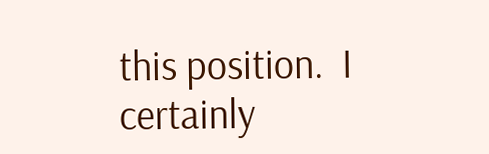this position.  I certainly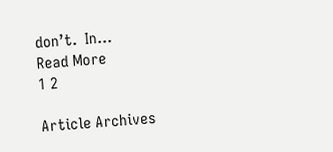don’t.  In...
Read More
1 2

Article Archives